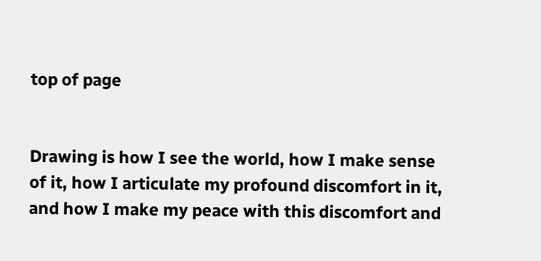top of page


Drawing is how I see the world, how I make sense of it, how I articulate my profound discomfort in it, and how I make my peace with this discomfort and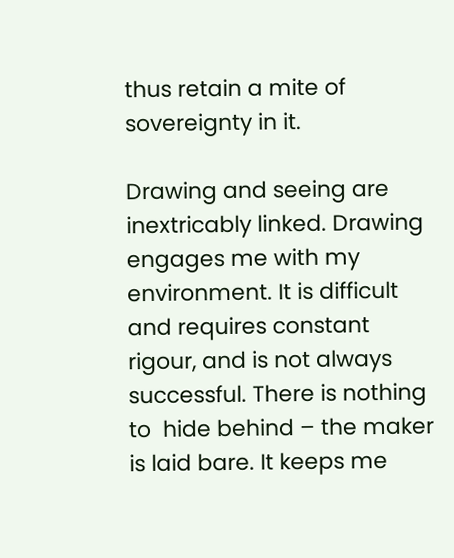thus retain a mite of sovereignty in it.

Drawing and seeing are inextricably linked. Drawing engages me with my environment. It is difficult and requires constant rigour, and is not always successful. There is nothing to  hide behind – the maker is laid bare. It keeps me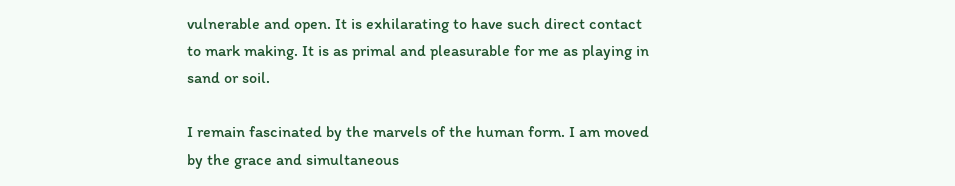vulnerable and open. It is exhilarating to have such direct contact to mark making. It is as primal and pleasurable for me as playing in sand or soil.

I remain fascinated by the marvels of the human form. I am moved by the grace and simultaneous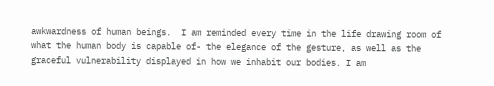awkwardness of human beings.  I am reminded every time in the life drawing room of what the human body is capable of- the elegance of the gesture, as well as the graceful vulnerability displayed in how we inhabit our bodies. I am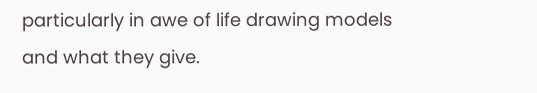particularly in awe of life drawing models and what they give.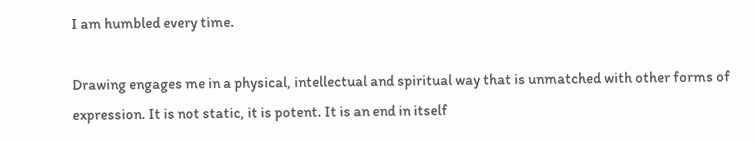I am humbled every time.

Drawing engages me in a physical, intellectual and spiritual way that is unmatched with other forms of expression. It is not static, it is potent. It is an end in itself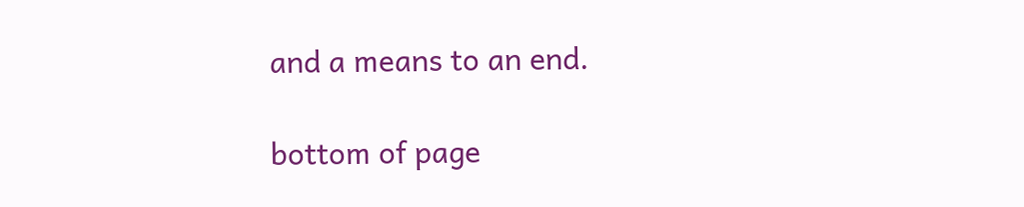and a means to an end.

bottom of page